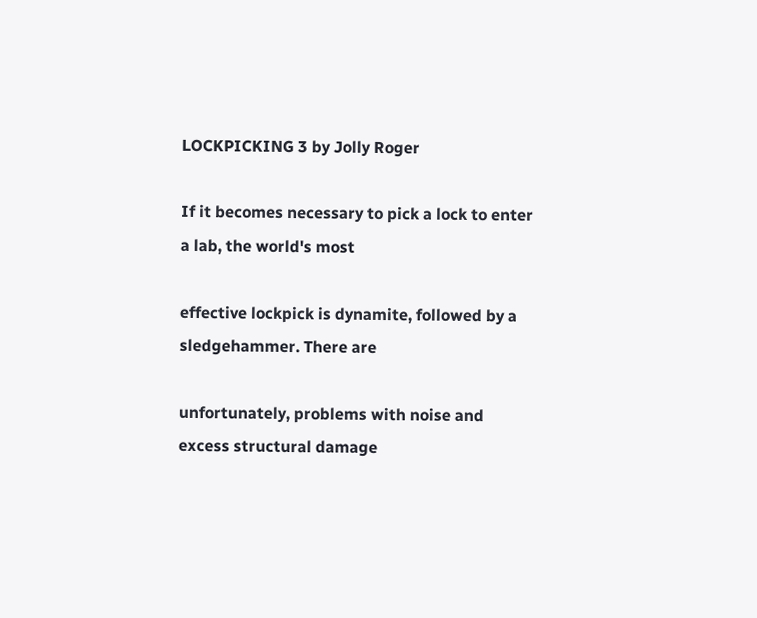LOCKPICKING 3 by Jolly Roger

If it becomes necessary to pick a lock to enter a lab, the world's most

effective lockpick is dynamite, followed by a sledgehammer. There are

unfortunately, problems with noise and excess structural damage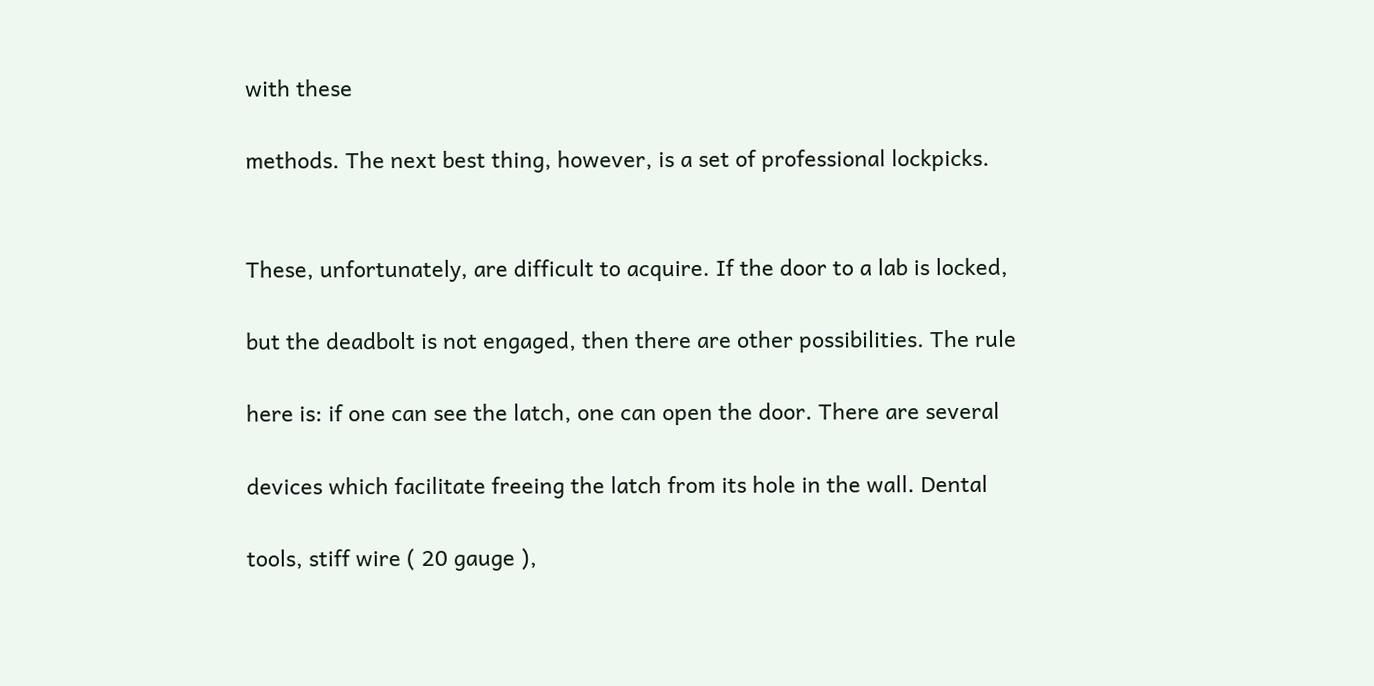with these

methods. The next best thing, however, is a set of professional lockpicks.


These, unfortunately, are difficult to acquire. If the door to a lab is locked,

but the deadbolt is not engaged, then there are other possibilities. The rule

here is: if one can see the latch, one can open the door. There are several

devices which facilitate freeing the latch from its hole in the wall. Dental

tools, stiff wire ( 20 gauge ),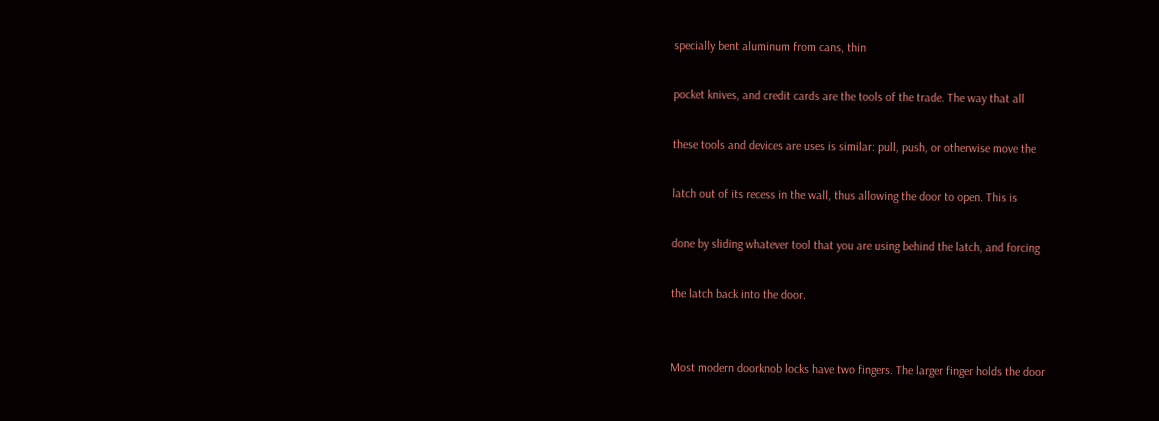specially bent aluminum from cans, thin

pocket knives, and credit cards are the tools of the trade. The way that all

these tools and devices are uses is similar: pull, push, or otherwise move the

latch out of its recess in the wall, thus allowing the door to open. This is

done by sliding whatever tool that you are using behind the latch, and forcing

the latch back into the door.


Most modern doorknob locks have two fingers. The larger finger holds the door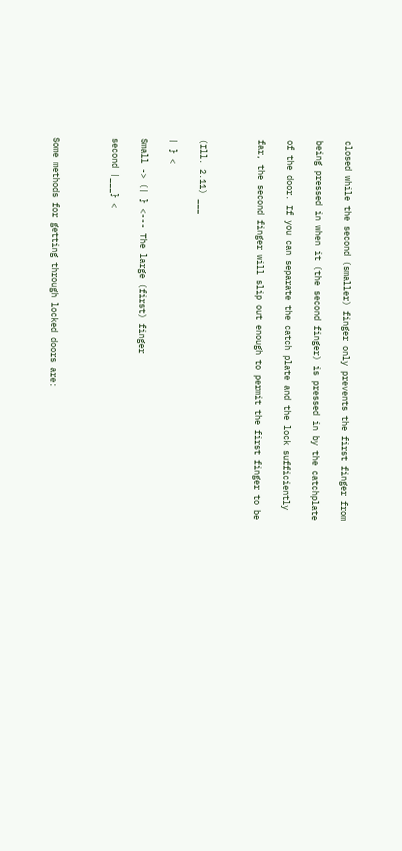closed while the second (smaller) finger only prevents the first finger from

being pressed in when it (the second finger) is pressed in by the catchplate

of the door. If you can separate the catch plate and the lock sufficiently

far, the second finger will slip out enough to permit the first finger to be



(Ill. 2.11) ___

| } <

Small -> (| } <--- The large (first) finger

second |___} <



Some methods for getting through locked doors are: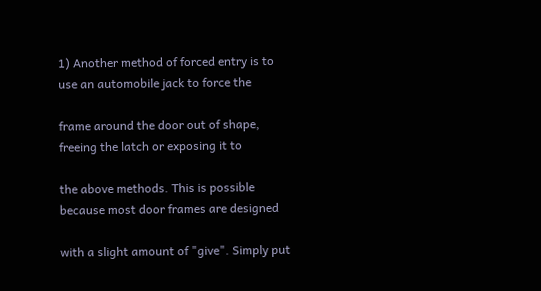1) Another method of forced entry is to use an automobile jack to force the

frame around the door out of shape, freeing the latch or exposing it to

the above methods. This is possible because most door frames are designed

with a slight amount of "give". Simply put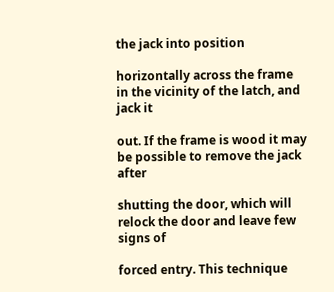the jack into position

horizontally across the frame in the vicinity of the latch, and jack it

out. If the frame is wood it may be possible to remove the jack after

shutting the door, which will relock the door and leave few signs of

forced entry. This technique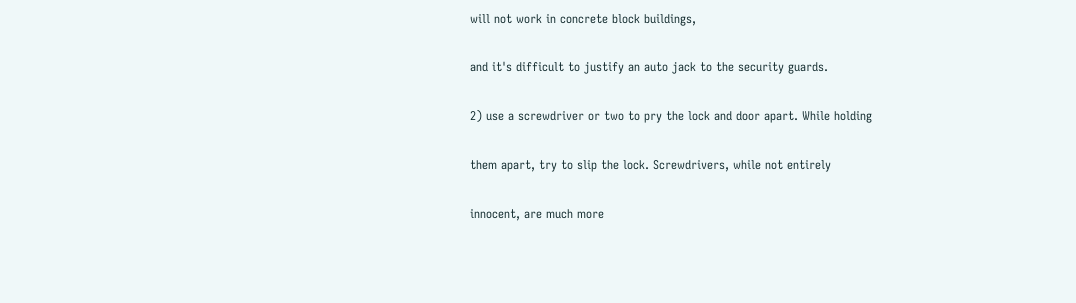will not work in concrete block buildings,

and it's difficult to justify an auto jack to the security guards.

2) use a screwdriver or two to pry the lock and door apart. While holding

them apart, try to slip the lock. Screwdrivers, while not entirely

innocent, are much more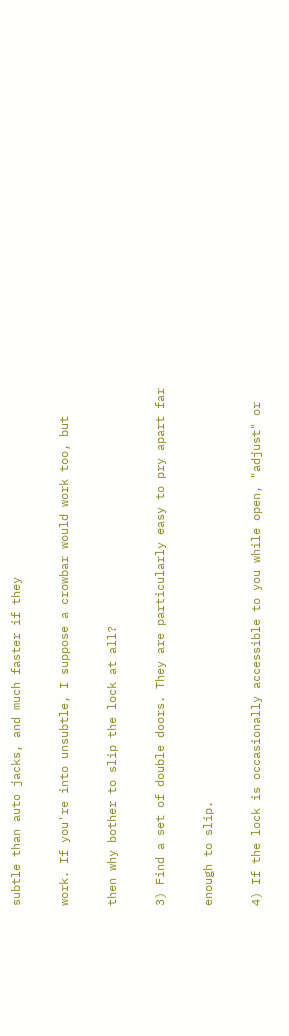subtle than auto jacks, and much faster if they

work. If you're into unsubtle, I suppose a crowbar would work too, but

then why bother to slip the lock at all?

3) Find a set of double doors. They are particularly easy to pry apart far

enough to slip.

4) If the lock is occasionally accessible to you while open, "adjust" or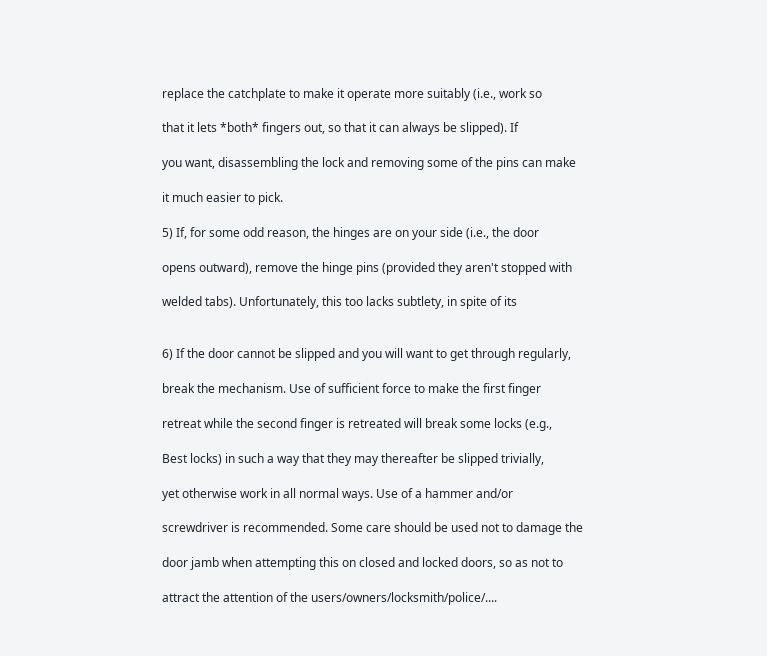replace the catchplate to make it operate more suitably (i.e., work so

that it lets *both* fingers out, so that it can always be slipped). If

you want, disassembling the lock and removing some of the pins can make

it much easier to pick.

5) If, for some odd reason, the hinges are on your side (i.e., the door

opens outward), remove the hinge pins (provided they aren't stopped with

welded tabs). Unfortunately, this too lacks subtlety, in spite of its


6) If the door cannot be slipped and you will want to get through regularly,

break the mechanism. Use of sufficient force to make the first finger

retreat while the second finger is retreated will break some locks (e.g.,

Best locks) in such a way that they may thereafter be slipped trivially,

yet otherwise work in all normal ways. Use of a hammer and/or

screwdriver is recommended. Some care should be used not to damage the

door jamb when attempting this on closed and locked doors, so as not to

attract the attention of the users/owners/locksmith/police/....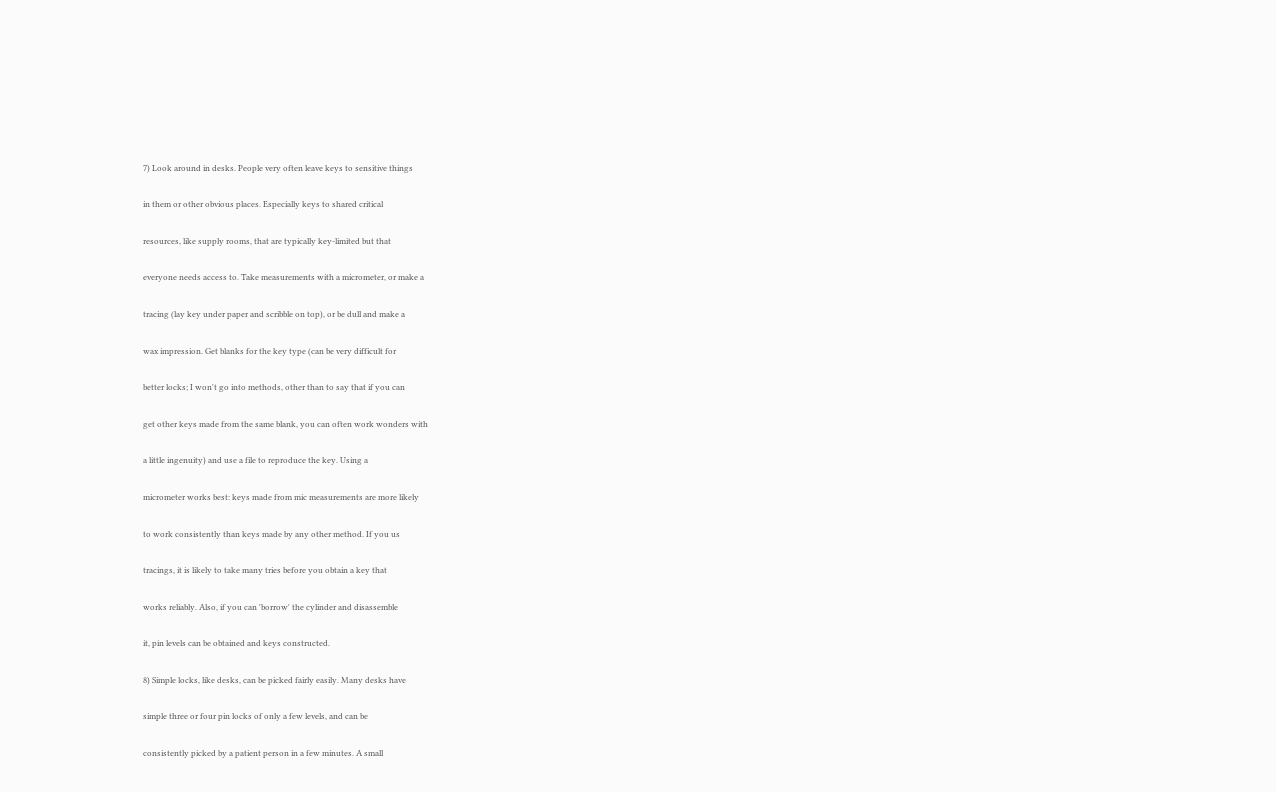7) Look around in desks. People very often leave keys to sensitive things

in them or other obvious places. Especially keys to shared critical

resources, like supply rooms, that are typically key-limited but that

everyone needs access to. Take measurements with a micrometer, or make a

tracing (lay key under paper and scribble on top), or be dull and make a

wax impression. Get blanks for the key type (can be very difficult for

better locks; I won't go into methods, other than to say that if you can

get other keys made from the same blank, you can often work wonders with

a little ingenuity) and use a file to reproduce the key. Using a

micrometer works best: keys made from mic measurements are more likely

to work consistently than keys made by any other method. If you us

tracings, it is likely to take many tries before you obtain a key that

works reliably. Also, if you can 'borrow' the cylinder and disassemble

it, pin levels can be obtained and keys constructed.

8) Simple locks, like desks, can be picked fairly easily. Many desks have

simple three or four pin locks of only a few levels, and can be

consistently picked by a patient person in a few minutes. A small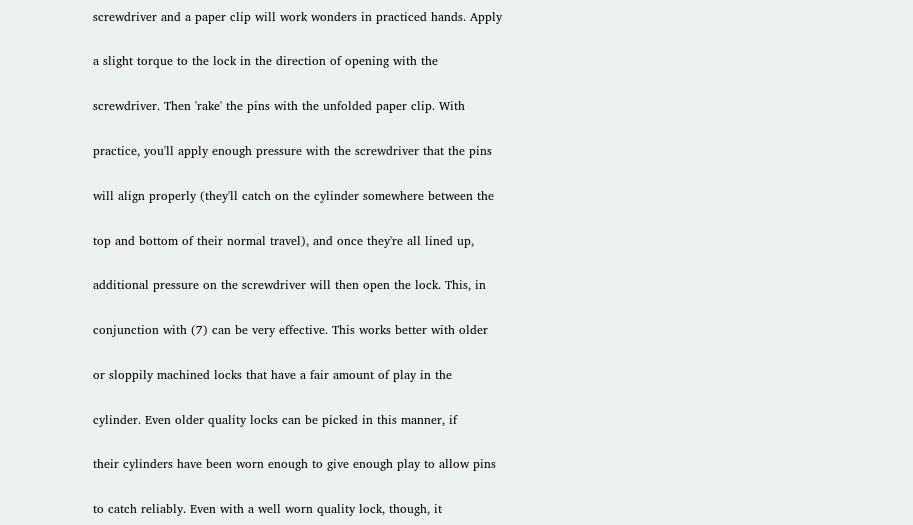screwdriver and a paper clip will work wonders in practiced hands. Apply

a slight torque to the lock in the direction of opening with the

screwdriver. Then 'rake' the pins with the unfolded paper clip. With

practice, you'll apply enough pressure with the screwdriver that the pins

will align properly (they'll catch on the cylinder somewhere between the

top and bottom of their normal travel), and once they're all lined up,

additional pressure on the screwdriver will then open the lock. This, in

conjunction with (7) can be very effective. This works better with older

or sloppily machined locks that have a fair amount of play in the

cylinder. Even older quality locks can be picked in this manner, if

their cylinders have been worn enough to give enough play to allow pins

to catch reliably. Even with a well worn quality lock, though, it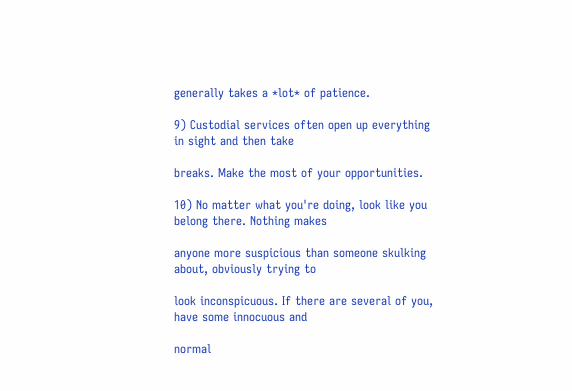generally takes a *lot* of patience.

9) Custodial services often open up everything in sight and then take

breaks. Make the most of your opportunities.

10) No matter what you're doing, look like you belong there. Nothing makes

anyone more suspicious than someone skulking about, obviously trying to

look inconspicuous. If there are several of you, have some innocuous and

normal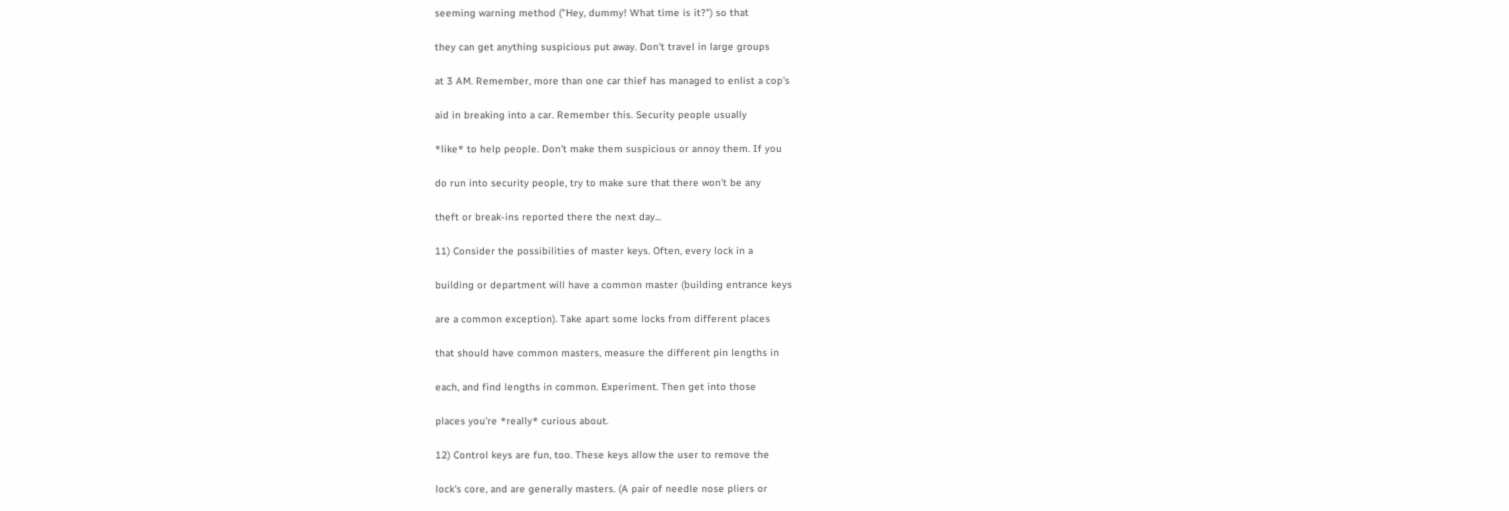seeming warning method ("Hey, dummy! What time is it?") so that

they can get anything suspicious put away. Don't travel in large groups

at 3 AM. Remember, more than one car thief has managed to enlist a cop's

aid in breaking into a car. Remember this. Security people usually

*like* to help people. Don't make them suspicious or annoy them. If you

do run into security people, try to make sure that there won't be any

theft or break-ins reported there the next day...

11) Consider the possibilities of master keys. Often, every lock in a

building or department will have a common master (building entrance keys

are a common exception). Take apart some locks from different places

that should have common masters, measure the different pin lengths in

each, and find lengths in common. Experiment. Then get into those

places you're *really* curious about.

12) Control keys are fun, too. These keys allow the user to remove the

lock's core, and are generally masters. (A pair of needle nose pliers or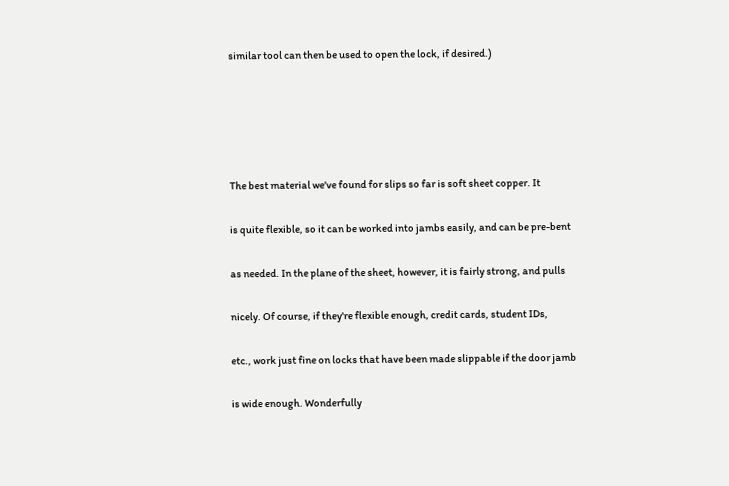similar tool can then be used to open the lock, if desired.)





The best material we've found for slips so far is soft sheet copper. It

is quite flexible, so it can be worked into jambs easily, and can be pre-bent

as needed. In the plane of the sheet, however, it is fairly strong, and pulls

nicely. Of course, if they're flexible enough, credit cards, student IDs,

etc., work just fine on locks that have been made slippable if the door jamb

is wide enough. Wonderfully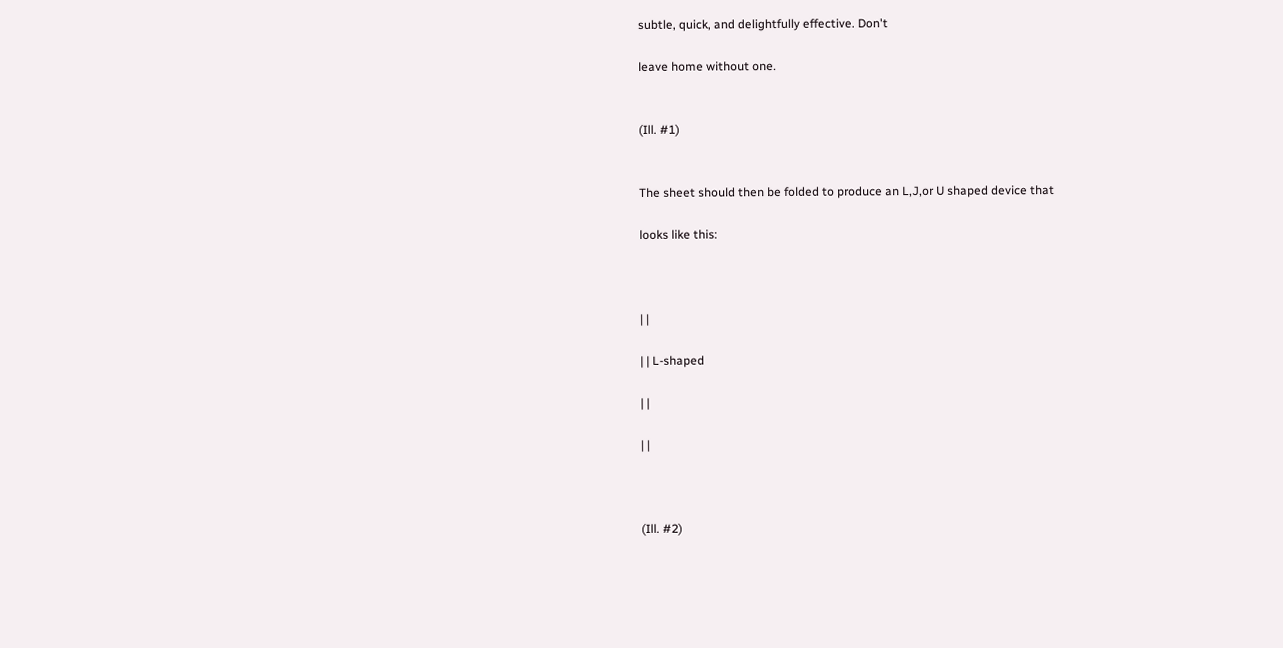subtle, quick, and delightfully effective. Don't

leave home without one.


(Ill. #1)


The sheet should then be folded to produce an L,J,or U shaped device that

looks like this:



| |

| | L-shaped

| |

| |



(Ill. #2)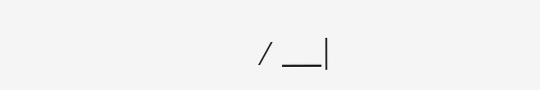/ ___|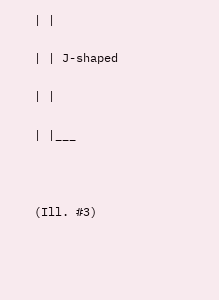| |

| | J-shaped

| |

| |___



(Ill. #3)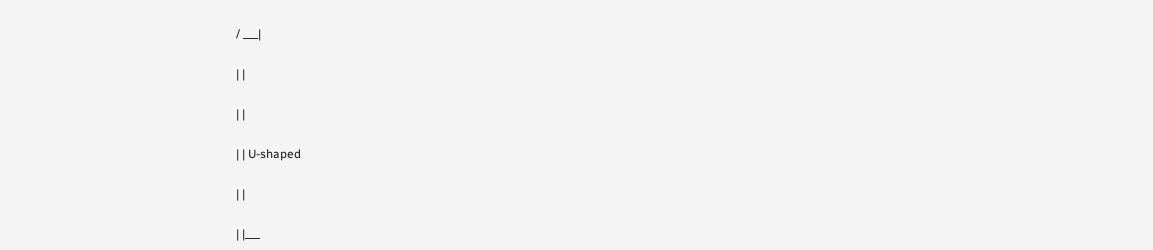/ ___|

| |

| |

| | U-shaped

| |

| |___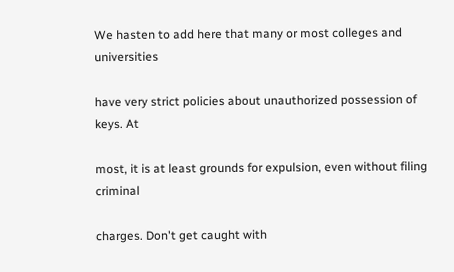We hasten to add here that many or most colleges and universities

have very strict policies about unauthorized possession of keys. At

most, it is at least grounds for expulsion, even without filing criminal

charges. Don't get caught with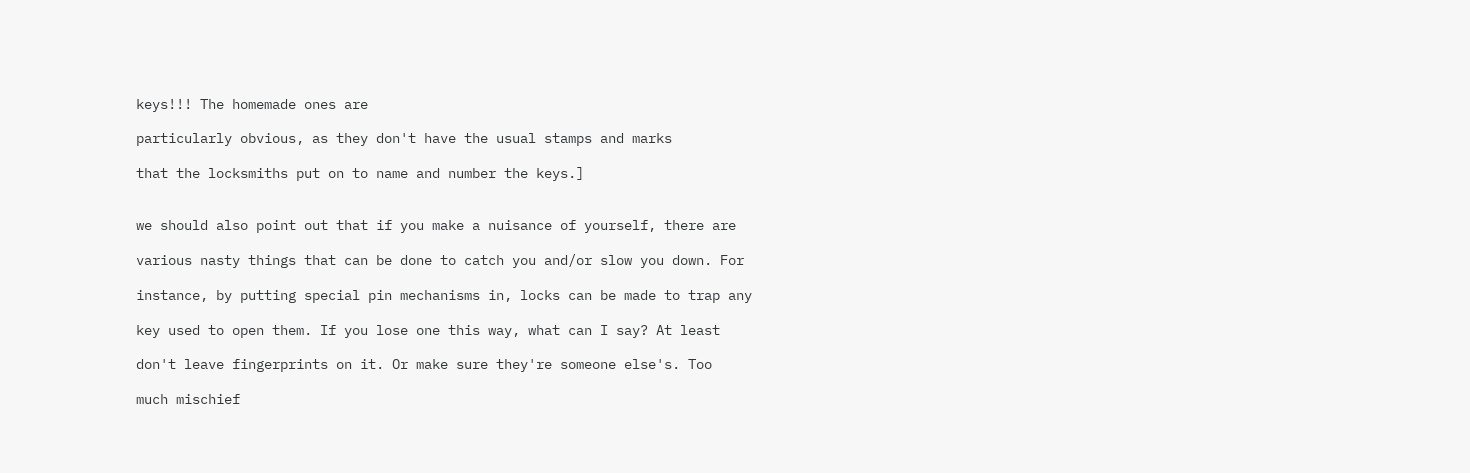keys!!! The homemade ones are

particularly obvious, as they don't have the usual stamps and marks

that the locksmiths put on to name and number the keys.]


we should also point out that if you make a nuisance of yourself, there are

various nasty things that can be done to catch you and/or slow you down. For

instance, by putting special pin mechanisms in, locks can be made to trap any

key used to open them. If you lose one this way, what can I say? At least

don't leave fingerprints on it. Or make sure they're someone else's. Too

much mischief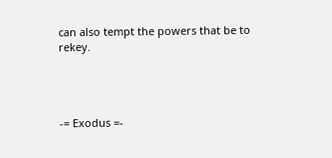can also tempt the powers that be to rekey.




-= Exodus =-